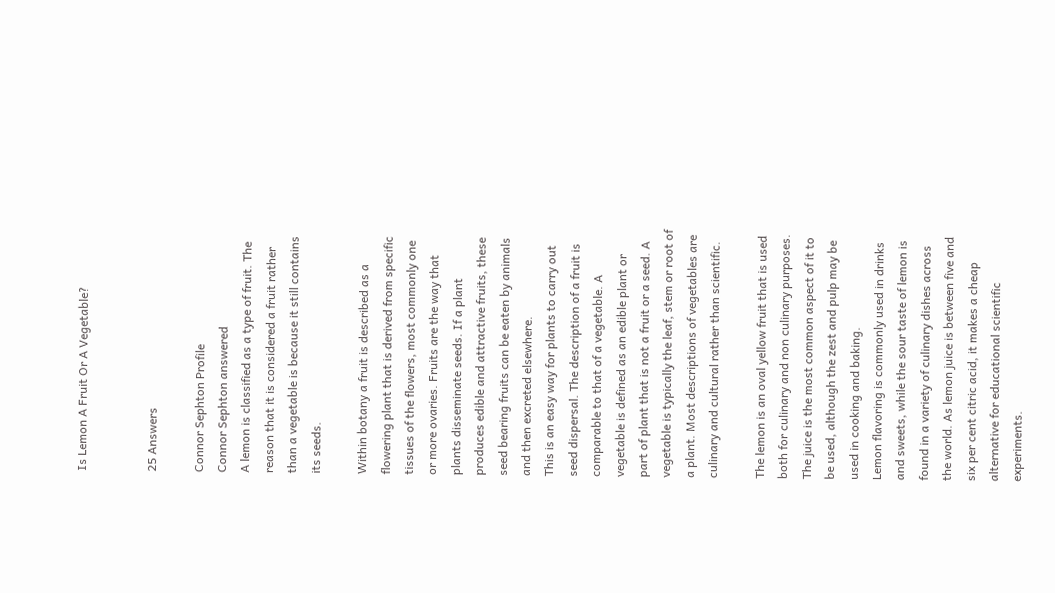Is Lemon A Fruit Or A Vegetable?


25 Answers

Connor Sephton Profile
Connor Sephton answered
A lemon is classified as a type of fruit. The reason that it is considered a fruit rather than a vegetable is because it still contains its seeds.

Within botany a fruit is described as a flowering plant that is derived from specific tissues of the flowers, most commonly one or more ovaries. Fruits are the way that plants disseminate seeds. If a plant produces edible and attractive fruits, these seed bearing fruits can be eaten by animals and then excreted elsewhere.
This is an easy way for plants to carry out seed dispersal. The description of a fruit is comparable to that of a vegetable. A vegetable is defined as an edible plant or part of plant that is not a fruit or a seed. A vegetable is typically the leaf, stem or root of a plant. Most descriptions of vegetables are culinary and cultural rather than scientific.

The lemon is an oval yellow fruit that is used both for culinary and non culinary purposes. The juice is the most common aspect of it to be used, although the zest and pulp may be used in cooking and baking.
Lemon flavoring is commonly used in drinks and sweets, while the sour taste of lemon is found in a variety of culinary dishes across the world. As lemon juice is between five and six per cent citric acid, it makes a cheap alternative for educational scientific experiments.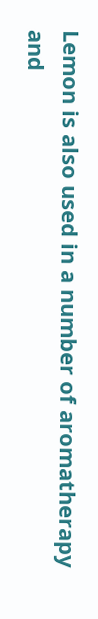Lemon is also used in a number of aromatherapy and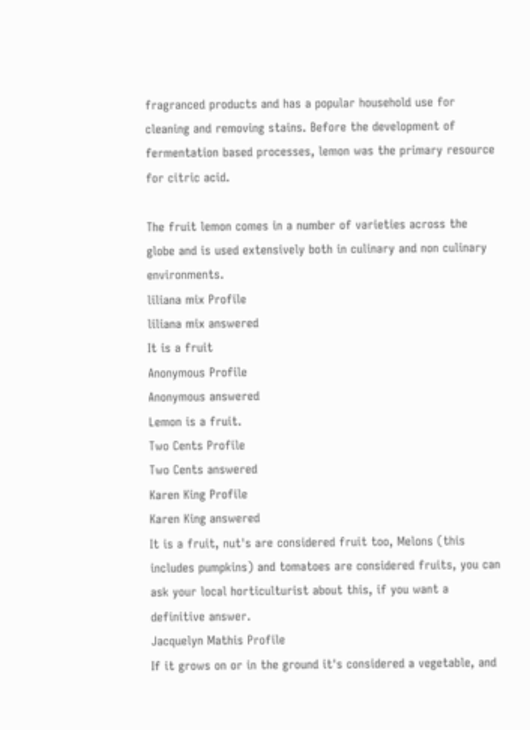fragranced products and has a popular household use for cleaning and removing stains. Before the development of fermentation based processes, lemon was the primary resource for citric acid.

The fruit lemon comes in a number of varieties across the globe and is used extensively both in culinary and non culinary environments.
liliana mix Profile
liliana mix answered
It is a fruit
Anonymous Profile
Anonymous answered
Lemon is a fruit.
Two Cents Profile
Two Cents answered
Karen King Profile
Karen King answered
It is a fruit, nut's are considered fruit too, Melons (this includes pumpkins) and tomatoes are considered fruits, you can ask your local horticulturist about this, if you want a definitive answer.
Jacquelyn Mathis Profile
If it grows on or in the ground it's considered a vegetable, and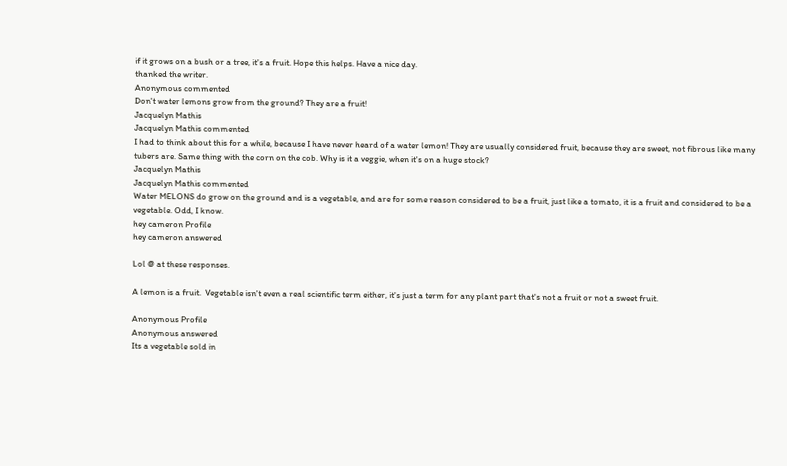if it grows on a bush or a tree, it's a fruit. Hope this helps. Have a nice day.
thanked the writer.
Anonymous commented
Don't water lemons grow from the ground? They are a fruit!
Jacquelyn Mathis
Jacquelyn Mathis commented
I had to think about this for a while, because I have never heard of a water lemon! They are usually considered fruit, because they are sweet, not fibrous like many tubers are. Same thing with the corn on the cob. Why is it a veggie, when it's on a huge stock?
Jacquelyn Mathis
Jacquelyn Mathis commented
Water MELONS do grow on the ground and is a vegetable, and are for some reason considered to be a fruit, just like a tomato, it is a fruit and considered to be a vegetable. Odd, I know.
hey cameron Profile
hey cameron answered

Lol @ at these responses.

A lemon is a fruit.  Vegetable isn't even a real scientific term either, it's just a term for any plant part that's not a fruit or not a sweet fruit.

Anonymous Profile
Anonymous answered
Its a vegetable sold in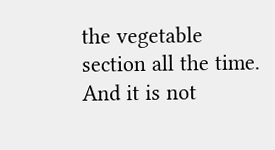the vegetable section all the time. And it is not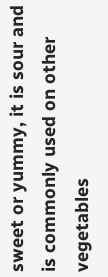sweet or yummy, it is sour and is commonly used on other vegetables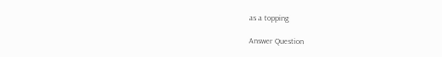as a topping

Answer Question